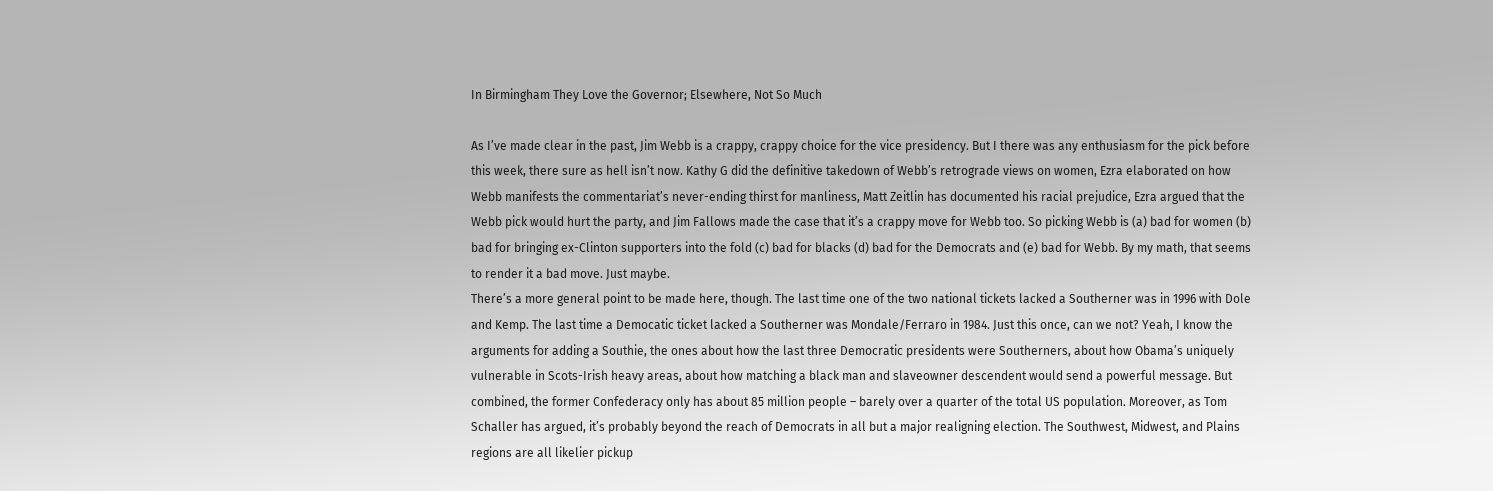In Birmingham They Love the Governor; Elsewhere, Not So Much

As I’ve made clear in the past, Jim Webb is a crappy, crappy choice for the vice presidency. But I there was any enthusiasm for the pick before this week, there sure as hell isn’t now. Kathy G did the definitive takedown of Webb’s retrograde views on women, Ezra elaborated on how Webb manifests the commentariat’s never-ending thirst for manliness, Matt Zeitlin has documented his racial prejudice, Ezra argued that the Webb pick would hurt the party, and Jim Fallows made the case that it’s a crappy move for Webb too. So picking Webb is (a) bad for women (b) bad for bringing ex-Clinton supporters into the fold (c) bad for blacks (d) bad for the Democrats and (e) bad for Webb. By my math, that seems to render it a bad move. Just maybe.
There’s a more general point to be made here, though. The last time one of the two national tickets lacked a Southerner was in 1996 with Dole and Kemp. The last time a Democatic ticket lacked a Southerner was Mondale/Ferraro in 1984. Just this once, can we not? Yeah, I know the arguments for adding a Southie, the ones about how the last three Democratic presidents were Southerners, about how Obama’s uniquely vulnerable in Scots-Irish heavy areas, about how matching a black man and slaveowner descendent would send a powerful message. But combined, the former Confederacy only has about 85 million people – barely over a quarter of the total US population. Moreover, as Tom Schaller has argued, it’s probably beyond the reach of Democrats in all but a major realigning election. The Southwest, Midwest, and Plains regions are all likelier pickup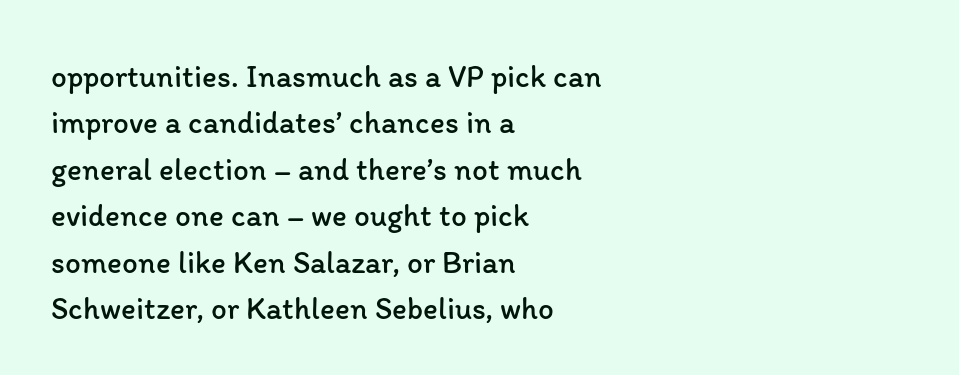opportunities. Inasmuch as a VP pick can improve a candidates’ chances in a general election – and there’s not much evidence one can – we ought to pick someone like Ken Salazar, or Brian Schweitzer, or Kathleen Sebelius, who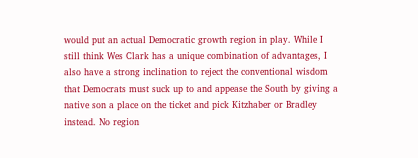would put an actual Democratic growth region in play. While I still think Wes Clark has a unique combination of advantages, I also have a strong inclination to reject the conventional wisdom that Democrats must suck up to and appease the South by giving a native son a place on the ticket and pick Kitzhaber or Bradley instead. No region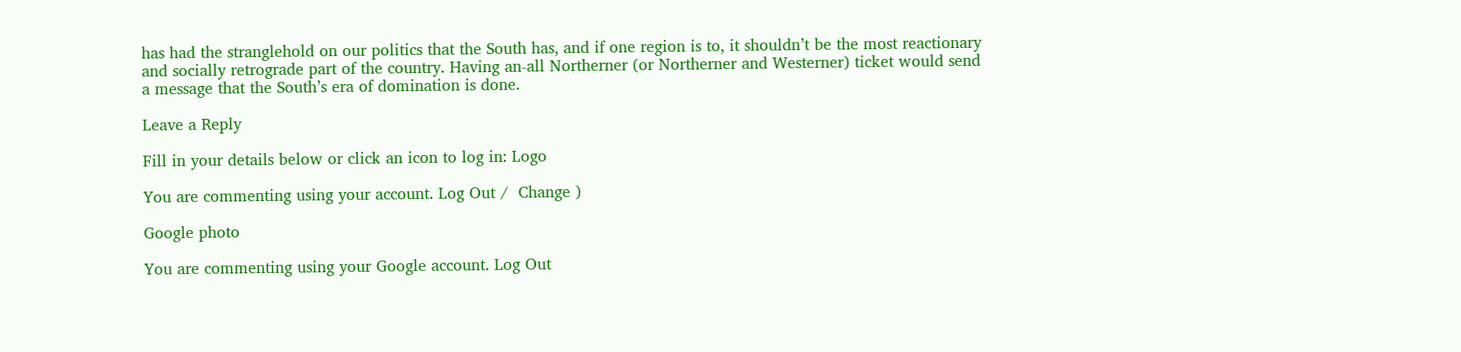has had the stranglehold on our politics that the South has, and if one region is to, it shouldn’t be the most reactionary and socially retrograde part of the country. Having an-all Northerner (or Northerner and Westerner) ticket would send a message that the South’s era of domination is done.

Leave a Reply

Fill in your details below or click an icon to log in: Logo

You are commenting using your account. Log Out /  Change )

Google photo

You are commenting using your Google account. Log Out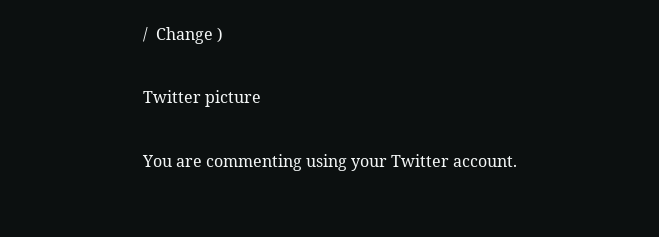/  Change )

Twitter picture

You are commenting using your Twitter account.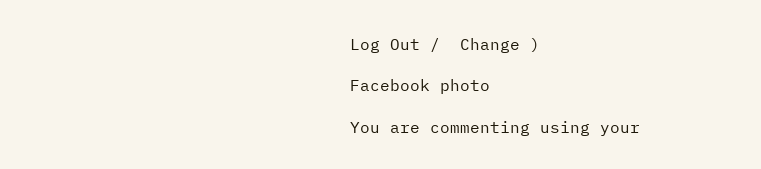Log Out /  Change )

Facebook photo

You are commenting using your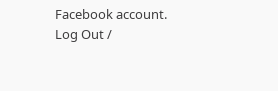Facebook account. Log Out /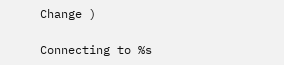Change )

Connecting to %s